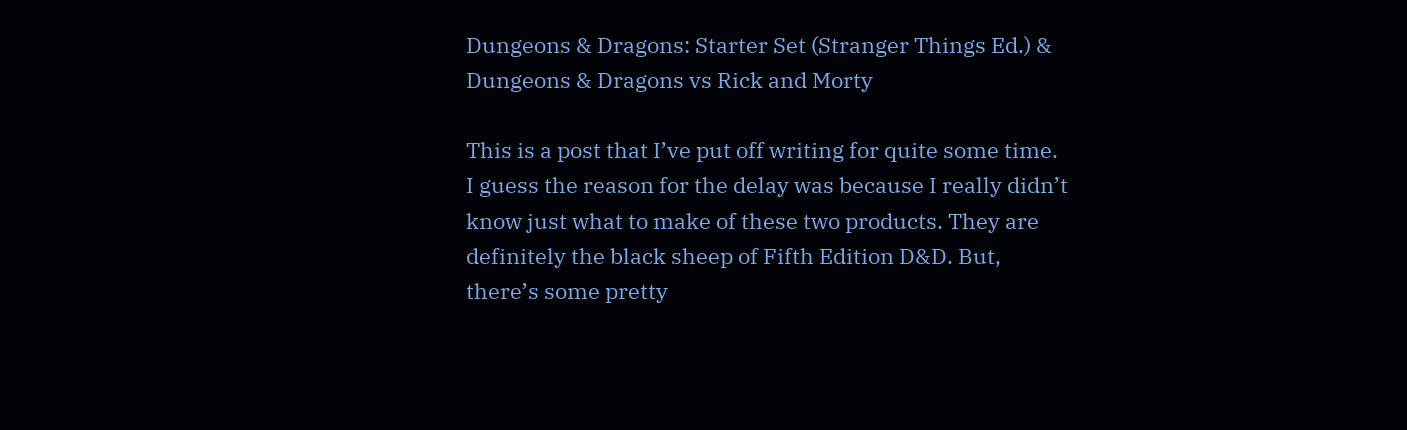Dungeons & Dragons: Starter Set (Stranger Things Ed.) & Dungeons & Dragons vs Rick and Morty

This is a post that I’ve put off writing for quite some time. I guess the reason for the delay was because I really didn’t know just what to make of these two products. They are definitely the black sheep of Fifth Edition D&D. But, there’s some pretty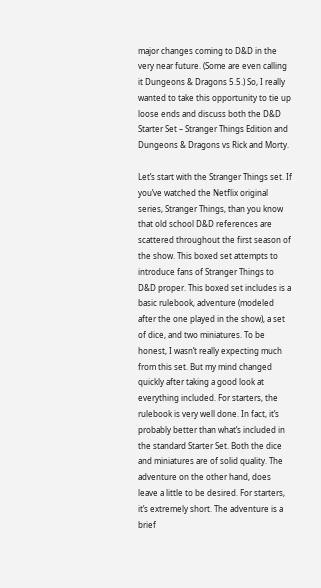major changes coming to D&D in the very near future. (Some are even calling it Dungeons & Dragons 5.5.) So, I really wanted to take this opportunity to tie up loose ends and discuss both the D&D Starter Set – Stranger Things Edition and Dungeons & Dragons vs Rick and Morty.

Let’s start with the Stranger Things set. If you’ve watched the Netflix original series, Stranger Things, than you know that old school D&D references are scattered throughout the first season of the show. This boxed set attempts to introduce fans of Stranger Things to D&D proper. This boxed set includes is a basic rulebook, adventure (modeled after the one played in the show), a set of dice, and two miniatures. To be honest, I wasn’t really expecting much from this set. But my mind changed quickly after taking a good look at everything included. For starters, the rulebook is very well done. In fact, it’s probably better than what’s included in the standard Starter Set. Both the dice and miniatures are of solid quality. The adventure on the other hand, does leave a little to be desired. For starters, it’s extremely short. The adventure is a brief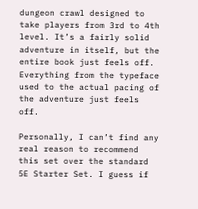dungeon crawl designed to take players from 3rd to 4th level. It’s a fairly solid adventure in itself, but the entire book just feels off. Everything from the typeface used to the actual pacing of the adventure just feels off.

Personally, I can’t find any real reason to recommend this set over the standard 5E Starter Set. I guess if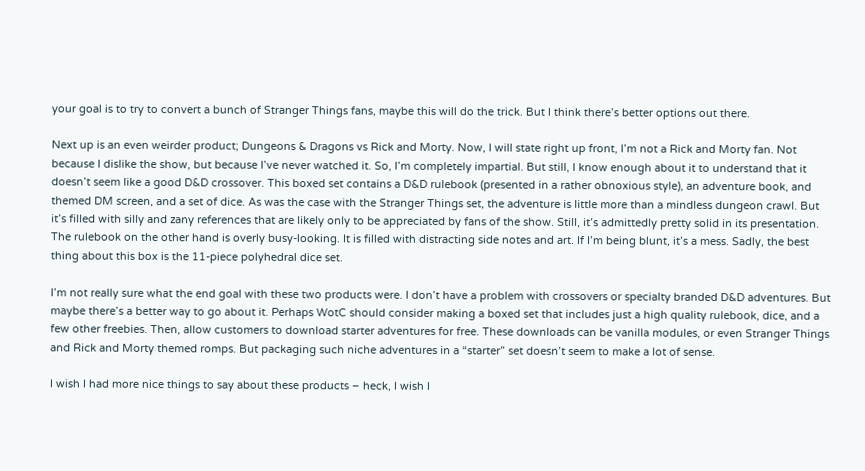your goal is to try to convert a bunch of Stranger Things fans, maybe this will do the trick. But I think there’s better options out there.

Next up is an even weirder product; Dungeons & Dragons vs Rick and Morty. Now, I will state right up front, I’m not a Rick and Morty fan. Not because I dislike the show, but because I’ve never watched it. So, I’m completely impartial. But still, I know enough about it to understand that it doesn’t seem like a good D&D crossover. This boxed set contains a D&D rulebook (presented in a rather obnoxious style), an adventure book, and themed DM screen, and a set of dice. As was the case with the Stranger Things set, the adventure is little more than a mindless dungeon crawl. But it’s filled with silly and zany references that are likely only to be appreciated by fans of the show. Still, it’s admittedly pretty solid in its presentation. The rulebook on the other hand is overly busy-looking. It is filled with distracting side notes and art. If I’m being blunt, it’s a mess. Sadly, the best thing about this box is the 11-piece polyhedral dice set.

I’m not really sure what the end goal with these two products were. I don’t have a problem with crossovers or specialty branded D&D adventures. But maybe there’s a better way to go about it. Perhaps WotC should consider making a boxed set that includes just a high quality rulebook, dice, and a few other freebies. Then, allow customers to download starter adventures for free. These downloads can be vanilla modules, or even Stranger Things and Rick and Morty themed romps. But packaging such niche adventures in a “starter” set doesn’t seem to make a lot of sense.

I wish I had more nice things to say about these products – heck, I wish I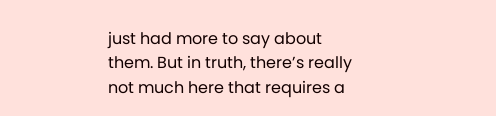just had more to say about them. But in truth, there’s really not much here that requires a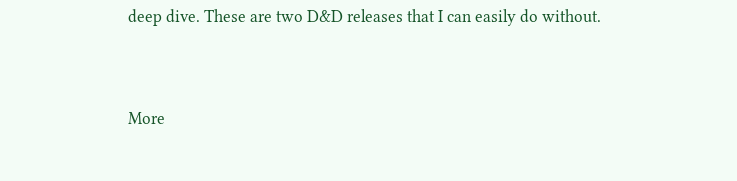deep dive. These are two D&D releases that I can easily do without.


More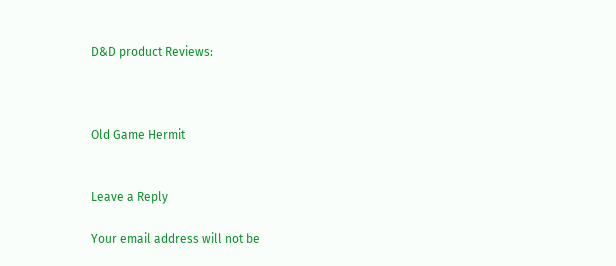D&D product Reviews:



Old Game Hermit


Leave a Reply

Your email address will not be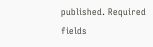published. Required fields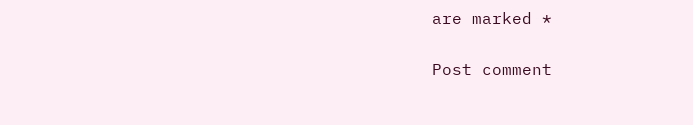are marked *

Post comment